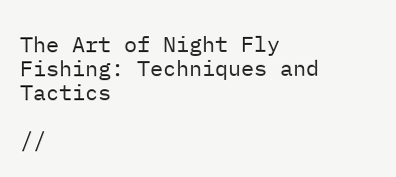The Art of Night Fly Fishing: Techniques and Tactics

//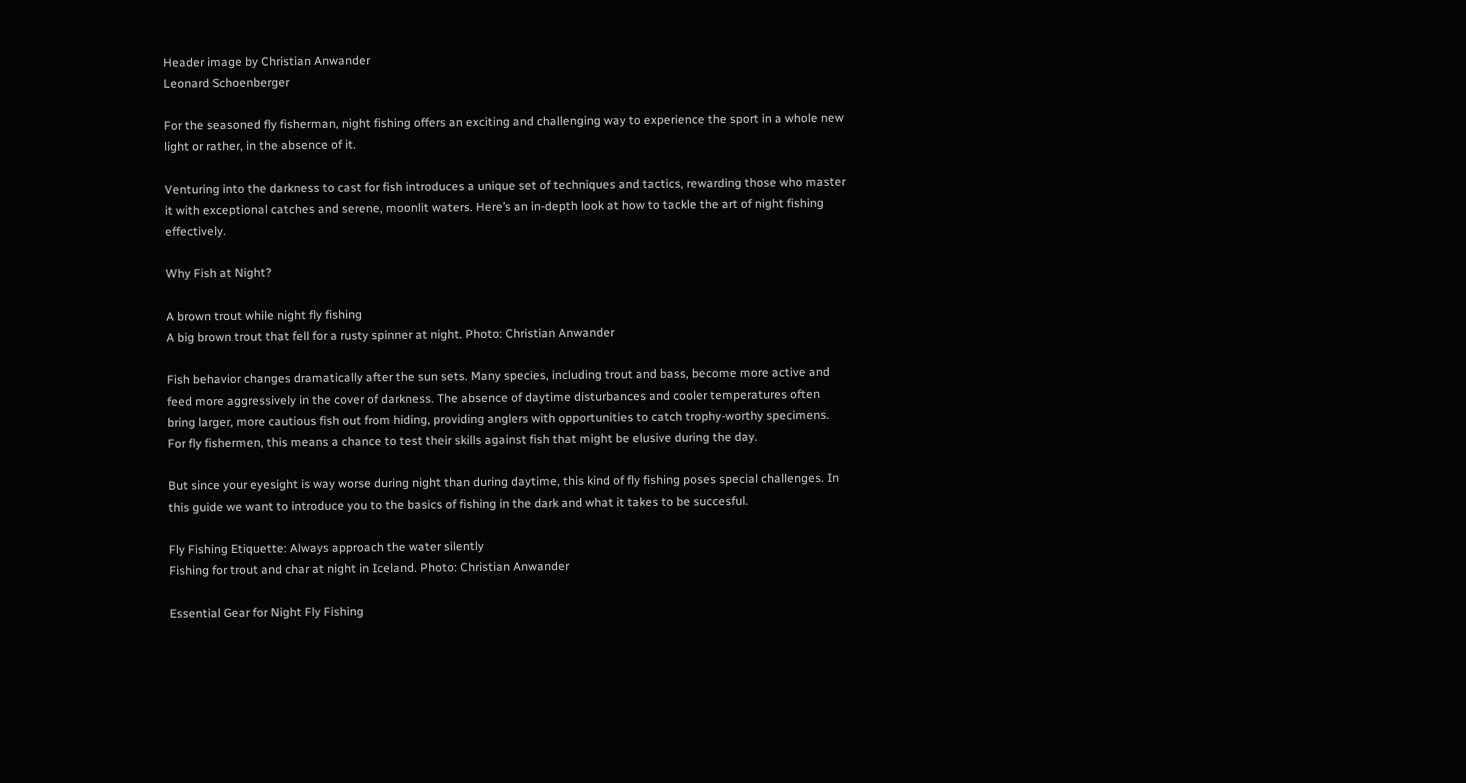Header image by Christian Anwander
Leonard Schoenberger

For the seasoned fly fisherman, night fishing offers an exciting and challenging way to experience the sport in a whole new light or rather, in the absence of it.

Venturing into the darkness to cast for fish introduces a unique set of techniques and tactics, rewarding those who master it with exceptional catches and serene, moonlit waters. Here’s an in-depth look at how to tackle the art of night fishing effectively.

Why Fish at Night?

A brown trout while night fly fishing
A big brown trout that fell for a rusty spinner at night. Photo: Christian Anwander

Fish behavior changes dramatically after the sun sets. Many species, including trout and bass, become more active and feed more aggressively in the cover of darkness. The absence of daytime disturbances and cooler temperatures often bring larger, more cautious fish out from hiding, providing anglers with opportunities to catch trophy-worthy specimens. For fly fishermen, this means a chance to test their skills against fish that might be elusive during the day.

But since your eyesight is way worse during night than during daytime, this kind of fly fishing poses special challenges. In this guide we want to introduce you to the basics of fishing in the dark and what it takes to be succesful.

Fly Fishing Etiquette: Always approach the water silently
Fishing for trout and char at night in Iceland. Photo: Christian Anwander

Essential Gear for Night Fly Fishing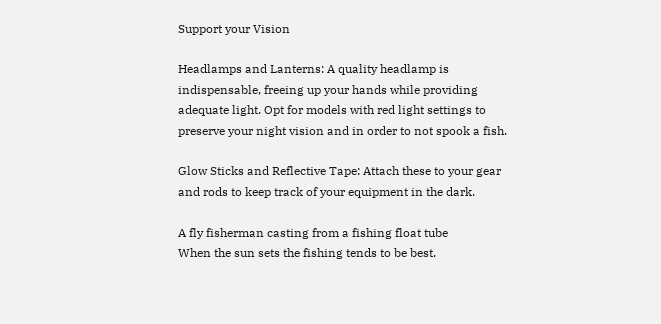Support your Vision

Headlamps and Lanterns: A quality headlamp is indispensable, freeing up your hands while providing adequate light. Opt for models with red light settings to preserve your night vision and in order to not spook a fish.

Glow Sticks and Reflective Tape: Attach these to your gear and rods to keep track of your equipment in the dark.

A fly fisherman casting from a fishing float tube
When the sun sets the fishing tends to be best.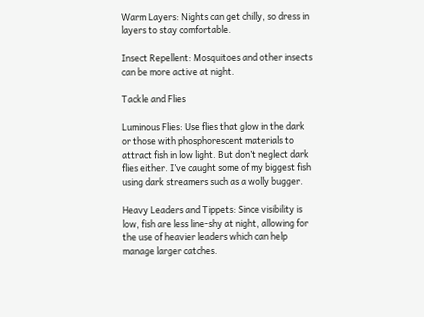Warm Layers: Nights can get chilly, so dress in layers to stay comfortable.

Insect Repellent: Mosquitoes and other insects can be more active at night.

Tackle and Flies

Luminous Flies: Use flies that glow in the dark or those with phosphorescent materials to attract fish in low light. But don’t neglect dark flies either. I’ve caught some of my biggest fish using dark streamers such as a wolly bugger.

Heavy Leaders and Tippets: Since visibility is low, fish are less line-shy at night, allowing for the use of heavier leaders which can help manage larger catches.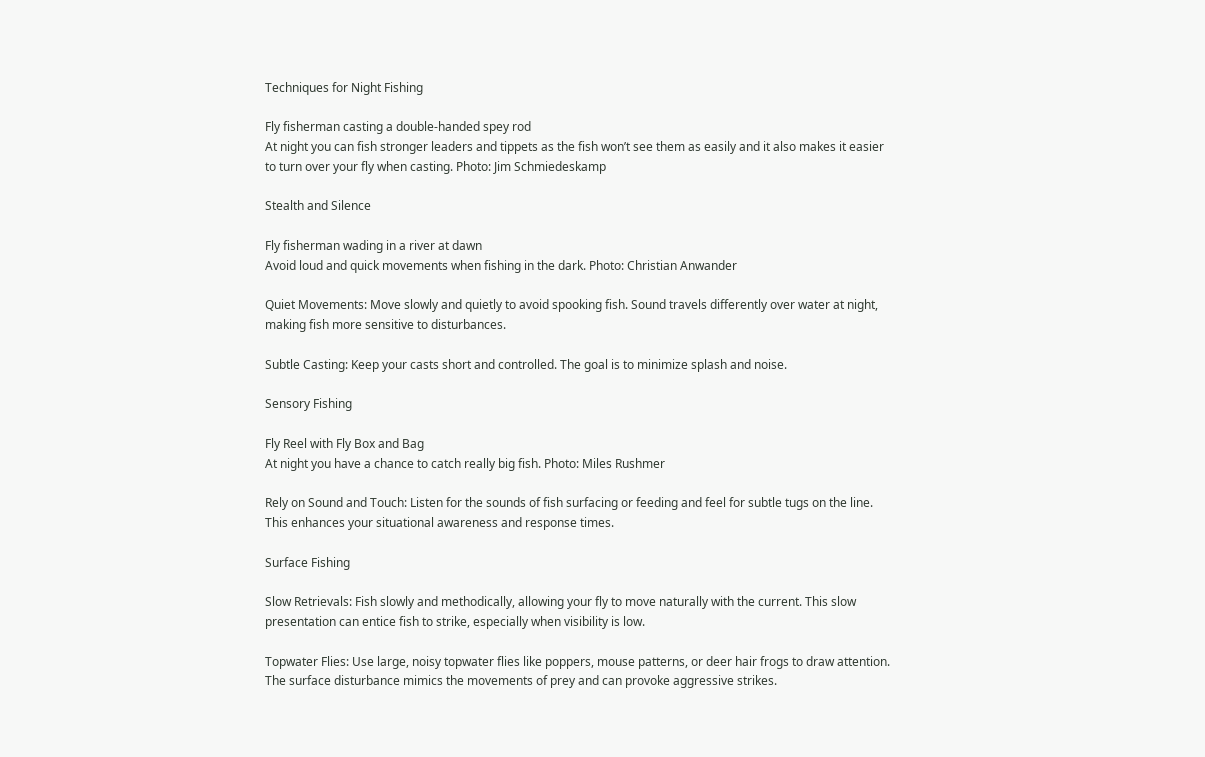Techniques for Night Fishing

Fly fisherman casting a double-handed spey rod
At night you can fish stronger leaders and tippets as the fish won’t see them as easily and it also makes it easier to turn over your fly when casting. Photo: Jim Schmiedeskamp

Stealth and Silence

Fly fisherman wading in a river at dawn
Avoid loud and quick movements when fishing in the dark. Photo: Christian Anwander

Quiet Movements: Move slowly and quietly to avoid spooking fish. Sound travels differently over water at night, making fish more sensitive to disturbances.

Subtle Casting: Keep your casts short and controlled. The goal is to minimize splash and noise.

Sensory Fishing

Fly Reel with Fly Box and Bag
At night you have a chance to catch really big fish. Photo: Miles Rushmer

Rely on Sound and Touch: Listen for the sounds of fish surfacing or feeding and feel for subtle tugs on the line. This enhances your situational awareness and response times.

Surface Fishing

Slow Retrievals: Fish slowly and methodically, allowing your fly to move naturally with the current. This slow presentation can entice fish to strike, especially when visibility is low.

Topwater Flies: Use large, noisy topwater flies like poppers, mouse patterns, or deer hair frogs to draw attention. The surface disturbance mimics the movements of prey and can provoke aggressive strikes.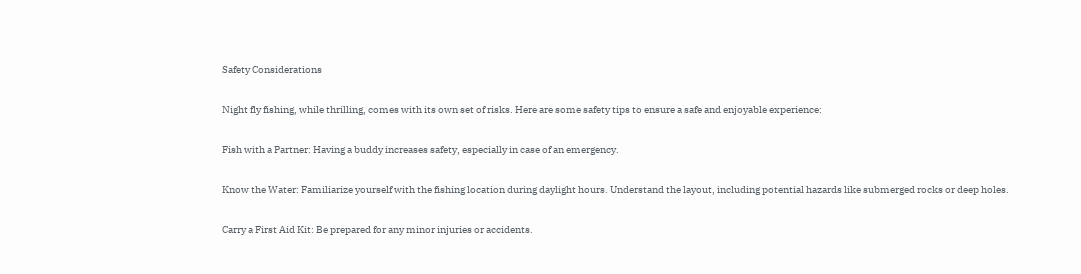Safety Considerations

Night fly fishing, while thrilling, comes with its own set of risks. Here are some safety tips to ensure a safe and enjoyable experience:

Fish with a Partner: Having a buddy increases safety, especially in case of an emergency.

Know the Water: Familiarize yourself with the fishing location during daylight hours. Understand the layout, including potential hazards like submerged rocks or deep holes.

Carry a First Aid Kit: Be prepared for any minor injuries or accidents.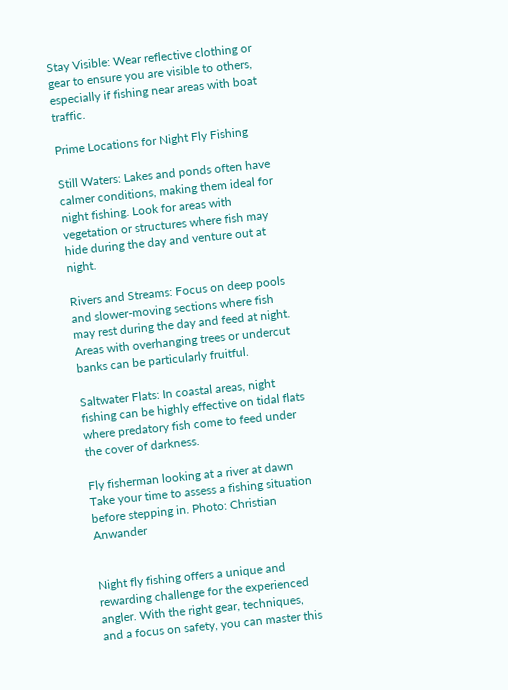Stay Visible: Wear reflective clothing or gear to ensure you are visible to others, especially if fishing near areas with boat traffic.

Prime Locations for Night Fly Fishing

Still Waters: Lakes and ponds often have calmer conditions, making them ideal for night fishing. Look for areas with vegetation or structures where fish may hide during the day and venture out at night.

Rivers and Streams: Focus on deep pools and slower-moving sections where fish may rest during the day and feed at night. Areas with overhanging trees or undercut banks can be particularly fruitful.

Saltwater Flats: In coastal areas, night fishing can be highly effective on tidal flats where predatory fish come to feed under the cover of darkness.

Fly fisherman looking at a river at dawn
Take your time to assess a fishing situation before stepping in. Photo: Christian Anwander


Night fly fishing offers a unique and rewarding challenge for the experienced angler. With the right gear, techniques, and a focus on safety, you can master this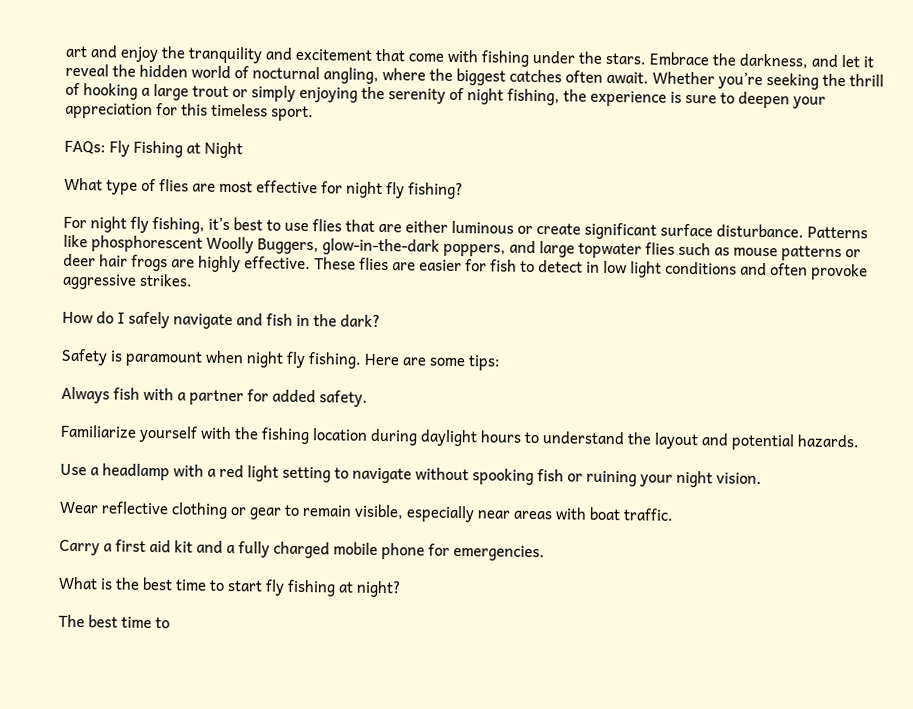art and enjoy the tranquility and excitement that come with fishing under the stars. Embrace the darkness, and let it reveal the hidden world of nocturnal angling, where the biggest catches often await. Whether you’re seeking the thrill of hooking a large trout or simply enjoying the serenity of night fishing, the experience is sure to deepen your appreciation for this timeless sport.

FAQs: Fly Fishing at Night

What type of flies are most effective for night fly fishing?

For night fly fishing, it’s best to use flies that are either luminous or create significant surface disturbance. Patterns like phosphorescent Woolly Buggers, glow-in-the-dark poppers, and large topwater flies such as mouse patterns or deer hair frogs are highly effective. These flies are easier for fish to detect in low light conditions and often provoke aggressive strikes.

How do I safely navigate and fish in the dark?

Safety is paramount when night fly fishing. Here are some tips:

Always fish with a partner for added safety.

Familiarize yourself with the fishing location during daylight hours to understand the layout and potential hazards.

Use a headlamp with a red light setting to navigate without spooking fish or ruining your night vision.

Wear reflective clothing or gear to remain visible, especially near areas with boat traffic.

Carry a first aid kit and a fully charged mobile phone for emergencies.

What is the best time to start fly fishing at night?

The best time to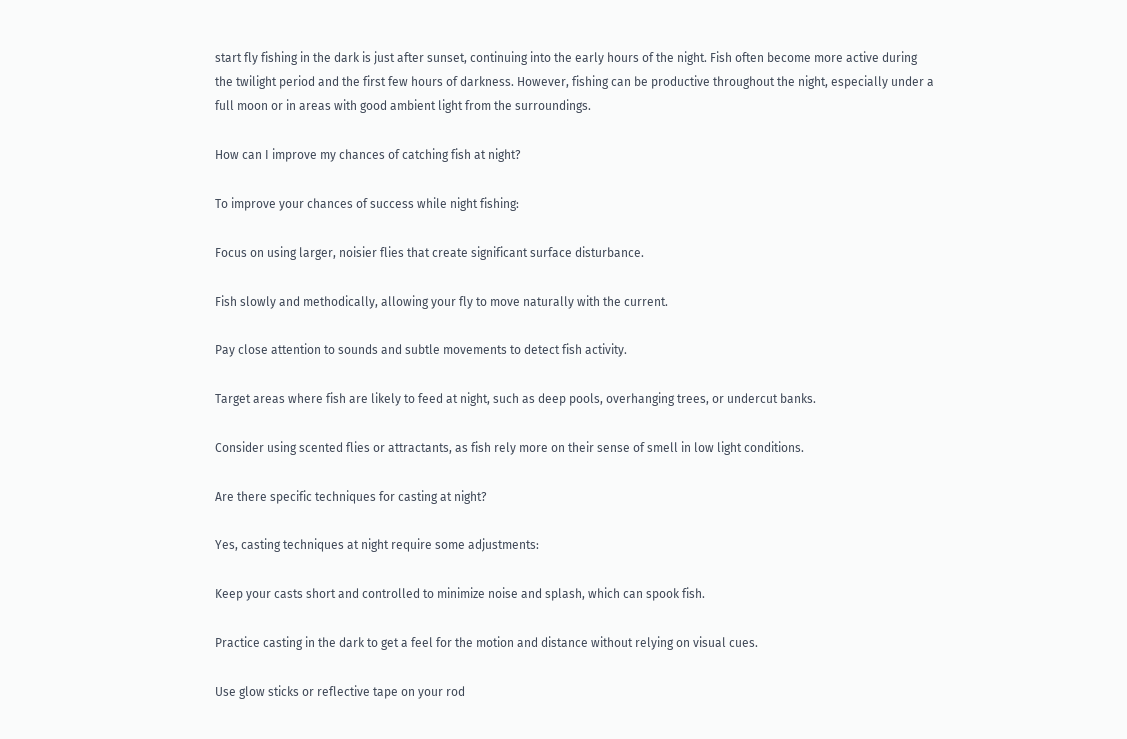start fly fishing in the dark is just after sunset, continuing into the early hours of the night. Fish often become more active during the twilight period and the first few hours of darkness. However, fishing can be productive throughout the night, especially under a full moon or in areas with good ambient light from the surroundings.

How can I improve my chances of catching fish at night?

To improve your chances of success while night fishing:

Focus on using larger, noisier flies that create significant surface disturbance.

Fish slowly and methodically, allowing your fly to move naturally with the current.

Pay close attention to sounds and subtle movements to detect fish activity.

Target areas where fish are likely to feed at night, such as deep pools, overhanging trees, or undercut banks.

Consider using scented flies or attractants, as fish rely more on their sense of smell in low light conditions.

Are there specific techniques for casting at night?

Yes, casting techniques at night require some adjustments:

Keep your casts short and controlled to minimize noise and splash, which can spook fish.

Practice casting in the dark to get a feel for the motion and distance without relying on visual cues.

Use glow sticks or reflective tape on your rod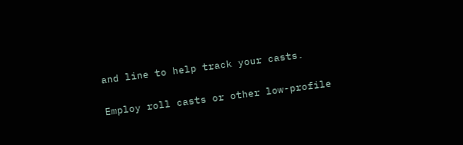and line to help track your casts.

Employ roll casts or other low-profile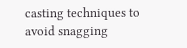casting techniques to avoid snagging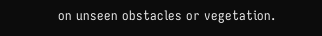on unseen obstacles or vegetation.